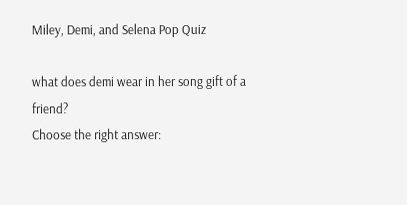Miley, Demi, and Selena Pop Quiz

what does demi wear in her song gift of a friend?
Choose the right answer: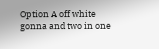Option A off white gonna and two in one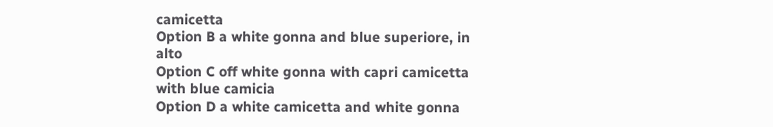camicetta
Option B a white gonna and blue superiore, in alto
Option C off white gonna with capri camicetta with blue camicia
Option D a white camicetta and white gonna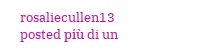rosaliecullen13 posted più di un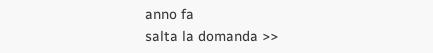anno fa
salta la domanda >>